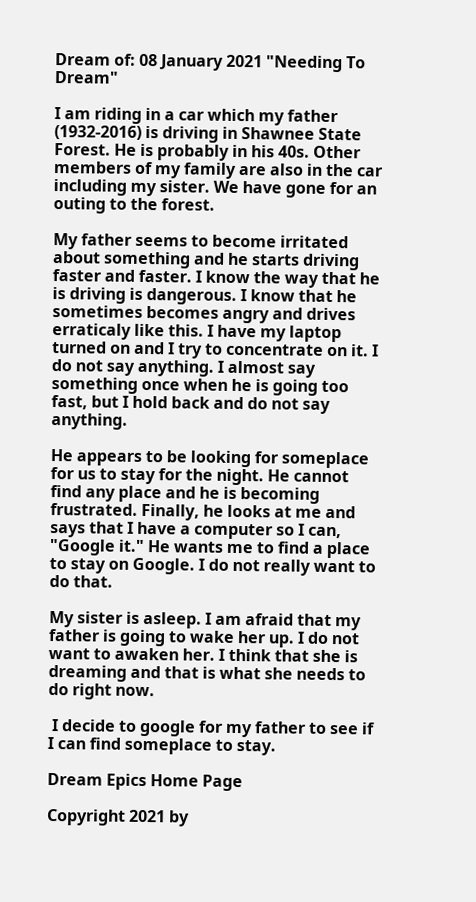Dream of: 08 January 2021 "Needing To Dream"

I am riding in a car which my father (1932-2016) is driving in Shawnee State Forest. He is probably in his 40s. Other members of my family are also in the car including my sister. We have gone for an outing to the forest.

My father seems to become irritated about something and he starts driving faster and faster. I know the way that he is driving is dangerous. I know that he sometimes becomes angry and drives erraticaly like this. I have my laptop turned on and I try to concentrate on it. I do not say anything. I almost say something once when he is going too fast, but I hold back and do not say anything.

He appears to be looking for someplace for us to stay for the night. He cannot find any place and he is becoming frustrated. Finally, he looks at me and says that I have a computer so I can, "Google it." He wants me to find a place to stay on Google. I do not really want to do that.

My sister is asleep. I am afraid that my father is going to wake her up. I do not want to awaken her. I think that she is dreaming and that is what she needs to do right now.

 I decide to google for my father to see if I can find someplace to stay.

Dream Epics Home Page

Copyright 2021 by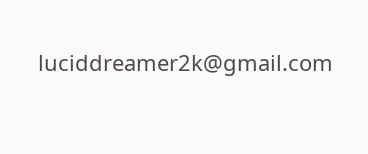luciddreamer2k@gmail.com